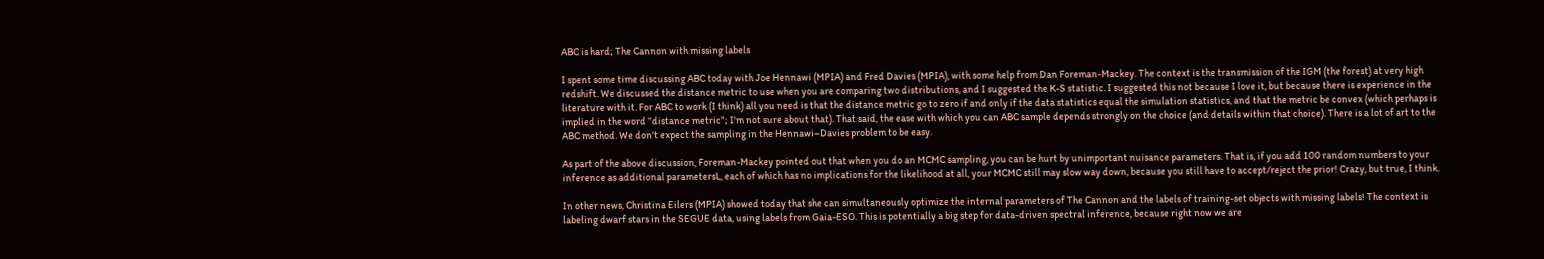ABC is hard; The Cannon with missing labels

I spent some time discussing ABC today with Joe Hennawi (MPIA) and Fred Davies (MPIA), with some help from Dan Foreman-Mackey. The context is the transmission of the IGM (the forest) at very high redshift. We discussed the distance metric to use when you are comparing two distributions, and I suggested the K-S statistic. I suggested this not because I love it, but because there is experience in the literature with it. For ABC to work (I think) all you need is that the distance metric go to zero if and only if the data statistics equal the simulation statistics, and that the metric be convex (which perhaps is implied in the word “distance metric”; I'm not sure about that). That said, the ease with which you can ABC sample depends strongly on the choice (and details within that choice). There is a lot of art to the ABC method. We don't expect the sampling in the Hennawi–Davies problem to be easy.

As part of the above discussion, Foreman-Mackey pointed out that when you do an MCMC sampling, you can be hurt by unimportant nuisance parameters. That is, if you add 100 random numbers to your inference as additional parametersL, each of which has no implications for the likelihood at all, your MCMC still may slow way down, because you still have to accept/reject the prior! Crazy, but true, I think.

In other news, Christina Eilers (MPIA) showed today that she can simultaneously optimize the internal parameters of The Cannon and the labels of training-set objects with missing labels! The context is labeling dwarf stars in the SEGUE data, using labels from Gaia-ESO. This is potentially a big step for data-driven spectral inference, because right now we are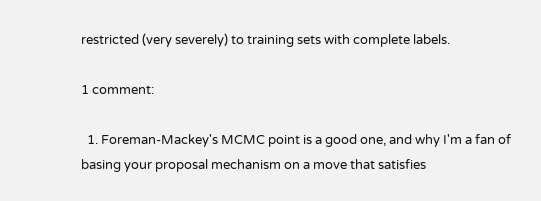restricted (very severely) to training sets with complete labels.

1 comment:

  1. Foreman-Mackey's MCMC point is a good one, and why I'm a fan of basing your proposal mechanism on a move that satisfies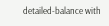detailed-balance with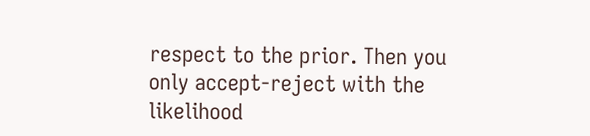respect to the prior. Then you only accept-reject with the likelihood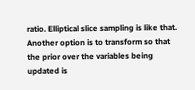ratio. Elliptical slice sampling is like that. Another option is to transform so that the prior over the variables being updated is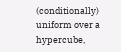(conditionally) uniform over a hypercube,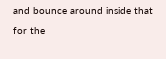and bounce around inside that for the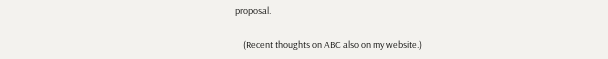proposal.

    (Recent thoughts on ABC also on my website.)